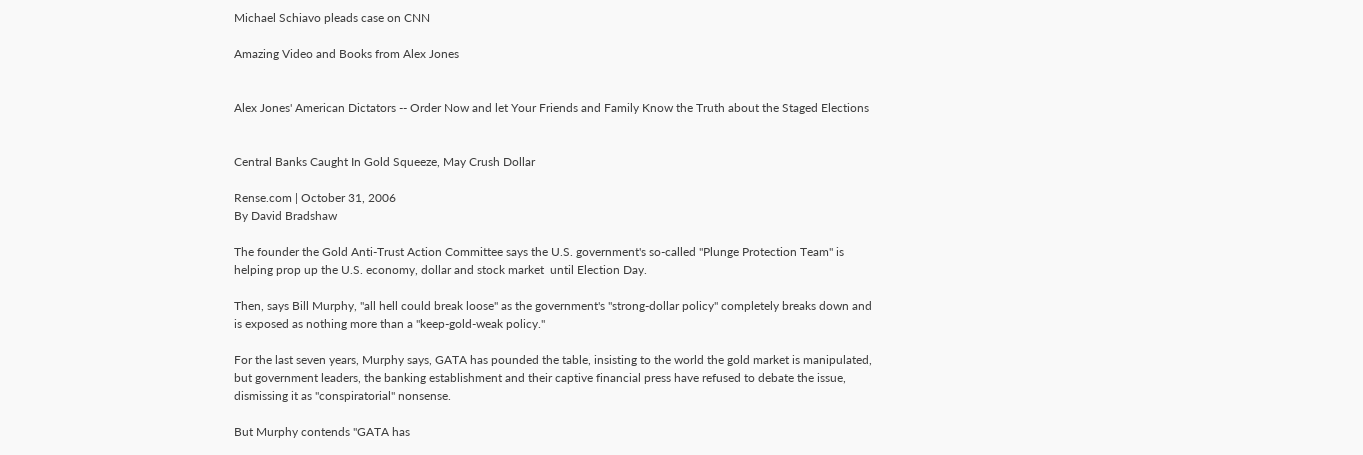Michael Schiavo pleads case on CNN

Amazing Video and Books from Alex Jones


Alex Jones' American Dictators -- Order Now and let Your Friends and Family Know the Truth about the Staged Elections


Central Banks Caught In Gold Squeeze, May Crush Dollar

Rense.com | October 31, 2006
By David Bradshaw

The founder the Gold Anti-Trust Action Committee says the U.S. government's so-called "Plunge Protection Team" is helping prop up the U.S. economy, dollar and stock market  until Election Day.

Then, says Bill Murphy, "all hell could break loose" as the government's "strong-dollar policy" completely breaks down and is exposed as nothing more than a "keep-gold-weak policy."

For the last seven years, Murphy says, GATA has pounded the table, insisting to the world the gold market is manipulated, but government leaders, the banking establishment and their captive financial press have refused to debate the issue, dismissing it as "conspiratorial" nonsense.

But Murphy contends "GATA has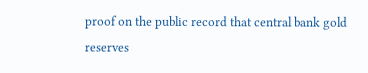proof on the public record that central bank gold reserves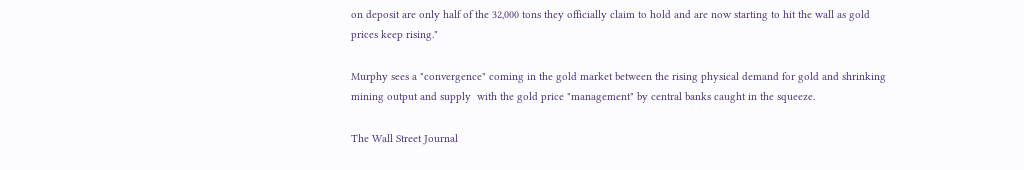on deposit are only half of the 32,000 tons they officially claim to hold and are now starting to hit the wall as gold prices keep rising."

Murphy sees a "convergence" coming in the gold market between the rising physical demand for gold and shrinking mining output and supply  with the gold price "management" by central banks caught in the squeeze.

The Wall Street Journal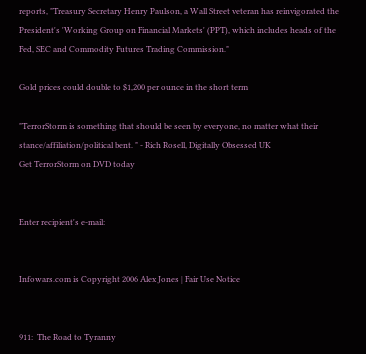reports, "Treasury Secretary Henry Paulson, a Wall Street veteran has reinvigorated the President's 'Working Group on Financial Markets' (PPT), which includes heads of the Fed, SEC and Commodity Futures Trading Commission."

Gold prices could double to $1,200 per ounce in the short term

"TerrorStorm is something that should be seen by everyone, no matter what their stance/affiliation/political bent. " - Rich Rosell, Digitally Obsessed UK
Get TerrorStorm on DVD today


Enter recipient's e-mail:


Infowars.com is Copyright 2006 Alex Jones | Fair Use Notice


911:  The Road to Tyranny